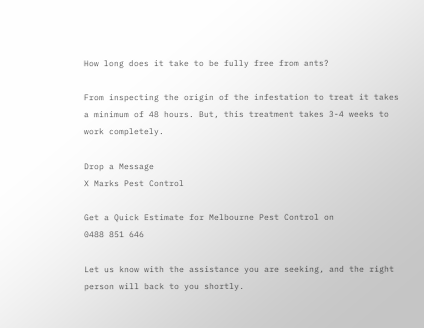How long does it take to be fully free from ants?

From inspecting the origin of the infestation to treat it takes a minimum of 48 hours. But, this treatment takes 3-4 weeks to work completely.

Drop a Message
X Marks Pest Control

Get a Quick Estimate for Melbourne Pest Control on
0488 851 646

Let us know with the assistance you are seeking, and the right person will back to you shortly.